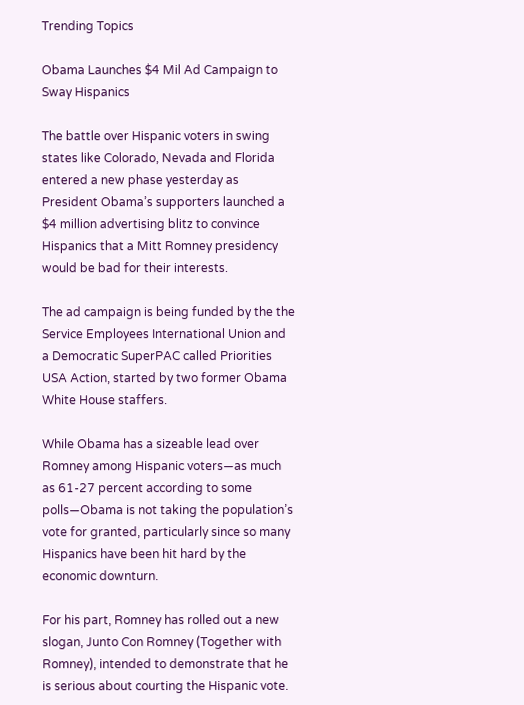Trending Topics

Obama Launches $4 Mil Ad Campaign to Sway Hispanics

The battle over Hispanic voters in swing states like Colorado, Nevada and Florida entered a new phase yesterday as President Obama’s supporters launched a $4 million advertising blitz to convince Hispanics that a Mitt Romney presidency would be bad for their interests.

The ad campaign is being funded by the the Service Employees International Union and a Democratic SuperPAC called Priorities USA Action, started by two former Obama White House staffers.

While Obama has a sizeable lead over Romney among Hispanic voters—as much as 61-27 percent according to some polls—Obama is not taking the population’s vote for granted, particularly since so many Hispanics have been hit hard by the economic downturn.

For his part, Romney has rolled out a new slogan, Junto Con Romney (Together with Romney), intended to demonstrate that he is serious about courting the Hispanic vote.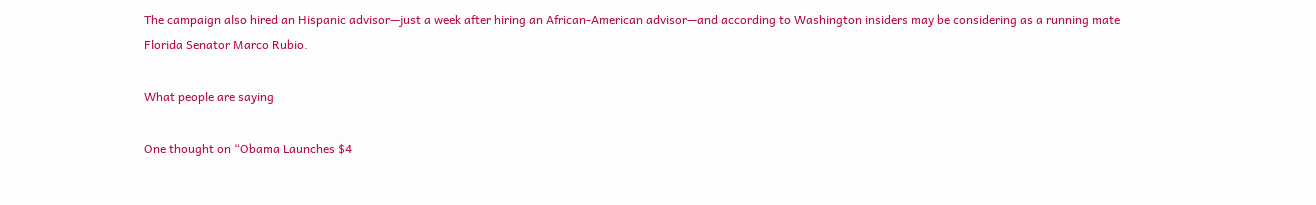The campaign also hired an Hispanic advisor—just a week after hiring an African-American advisor—and according to Washington insiders may be considering as a running mate Florida Senator Marco Rubio.

What people are saying

One thought on “Obama Launches $4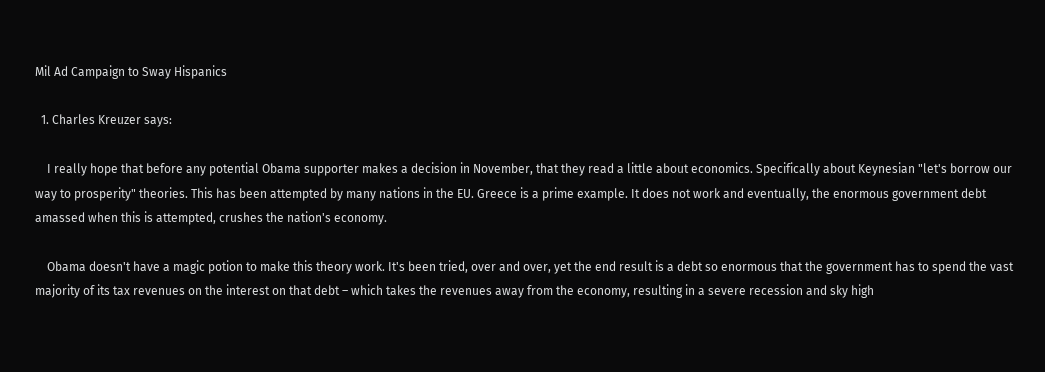Mil Ad Campaign to Sway Hispanics

  1. Charles Kreuzer says:

    I really hope that before any potential Obama supporter makes a decision in November, that they read a little about economics. Specifically about Keynesian "let's borrow our way to prosperity" theories. This has been attempted by many nations in the EU. Greece is a prime example. It does not work and eventually, the enormous government debt amassed when this is attempted, crushes the nation's economy.

    Obama doesn't have a magic potion to make this theory work. It's been tried, over and over, yet the end result is a debt so enormous that the government has to spend the vast majority of its tax revenues on the interest on that debt – which takes the revenues away from the economy, resulting in a severe recession and sky high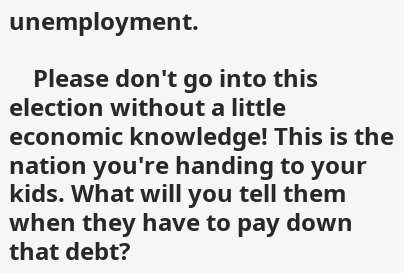unemployment.

    Please don't go into this election without a little economic knowledge! This is the nation you're handing to your kids. What will you tell them when they have to pay down that debt?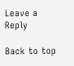Leave a Reply

Back to top